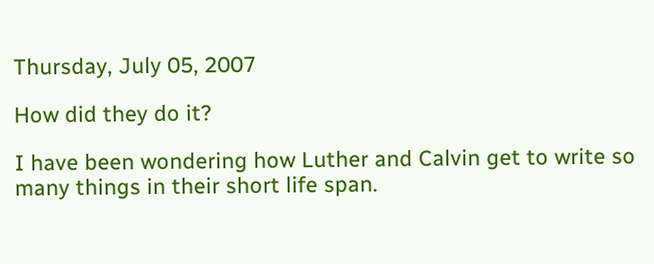Thursday, July 05, 2007

How did they do it?

I have been wondering how Luther and Calvin get to write so many things in their short life span.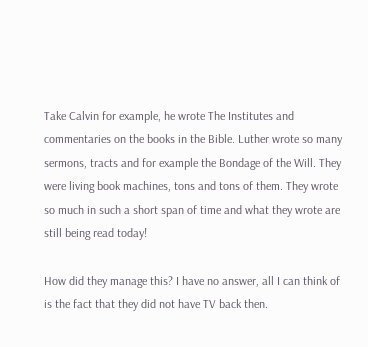Take Calvin for example, he wrote The Institutes and commentaries on the books in the Bible. Luther wrote so many sermons, tracts and for example the Bondage of the Will. They were living book machines, tons and tons of them. They wrote so much in such a short span of time and what they wrote are still being read today!

How did they manage this? I have no answer, all I can think of is the fact that they did not have TV back then.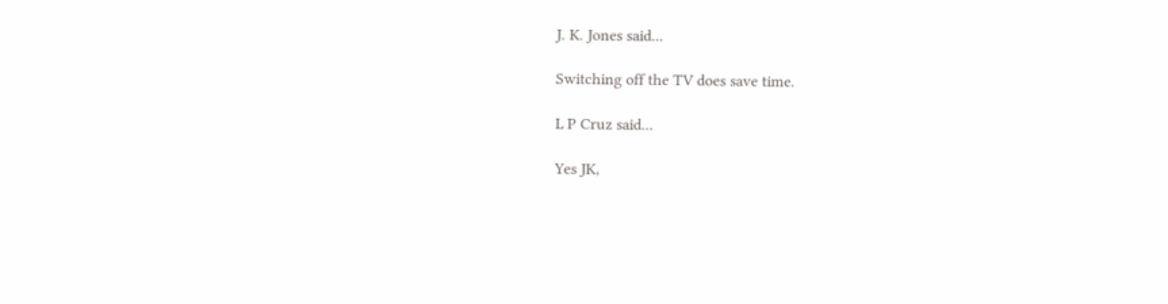J. K. Jones said...

Switching off the TV does save time.

L P Cruz said...

Yes JK,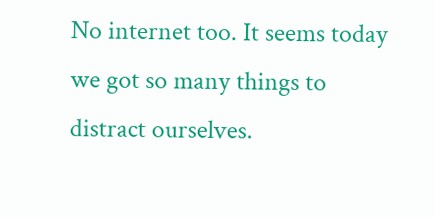No internet too. It seems today we got so many things to distract ourselves.